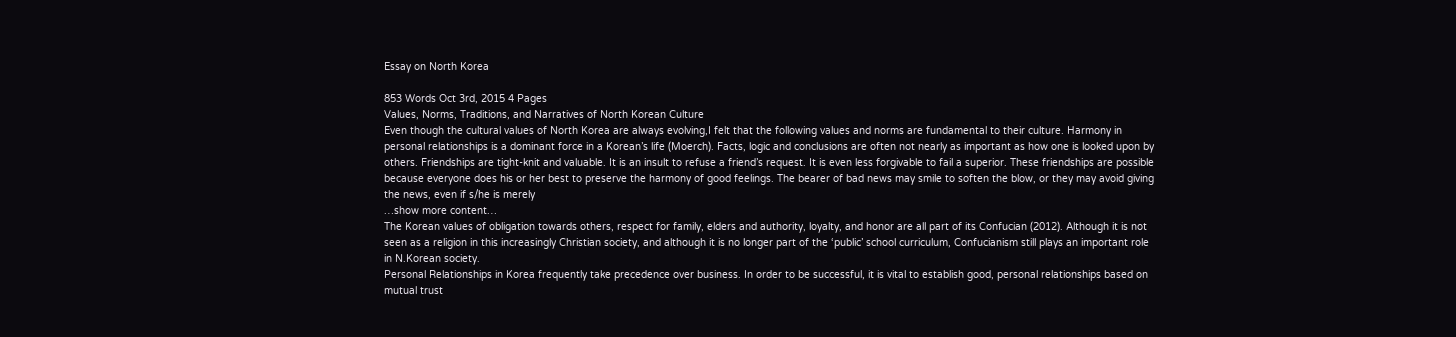Essay on North Korea

853 Words Oct 3rd, 2015 4 Pages
Values, Norms, Traditions, and Narratives of North Korean Culture
Even though the cultural values of North Korea are always evolving,I felt that the following values and norms are fundamental to their culture. Harmony in personal relationships is a dominant force in a Korean’s life (Moerch). Facts, logic and conclusions are often not nearly as important as how one is looked upon by others. Friendships are tight-knit and valuable. It is an insult to refuse a friend’s request. It is even less forgivable to fail a superior. These friendships are possible because everyone does his or her best to preserve the harmony of good feelings. The bearer of bad news may smile to soften the blow, or they may avoid giving the news, even if s/he is merely
…show more content…
The Korean values of obligation towards others, respect for family, elders and authority, loyalty, and honor are all part of its Confucian (2012). Although it is not seen as a religion in this increasingly Christian society, and although it is no longer part of the ‘public’ school curriculum, Confucianism still plays an important role in N.Korean society.
Personal Relationships in Korea frequently take precedence over business. In order to be successful, it is vital to establish good, personal relationships based on mutual trust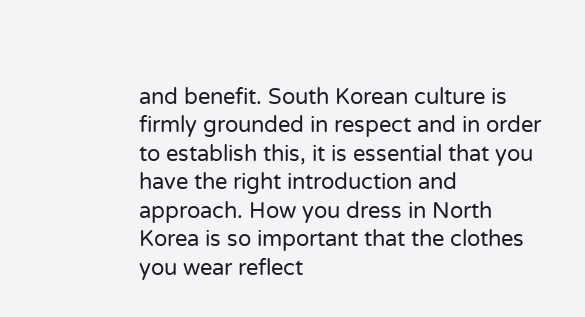and benefit. South Korean culture is firmly grounded in respect and in order to establish this, it is essential that you have the right introduction and approach. How you dress in North Korea is so important that the clothes you wear reflect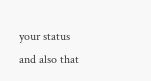your status and also that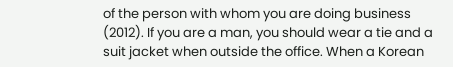of the person with whom you are doing business (2012). If you are a man, you should wear a tie and a suit jacket when outside the office. When a Korean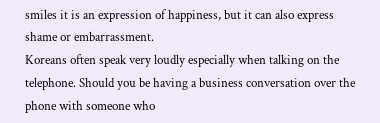smiles it is an expression of happiness, but it can also express shame or embarrassment.
Koreans often speak very loudly especially when talking on the telephone. Should you be having a business conversation over the phone with someone who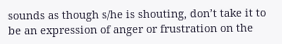sounds as though s/he is shouting, don’t take it to be an expression of anger or frustration on the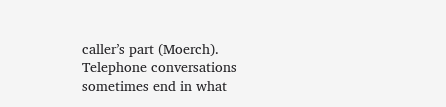caller’s part (Moerch). Telephone conversations sometimes end in what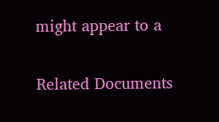might appear to a

Related Documents